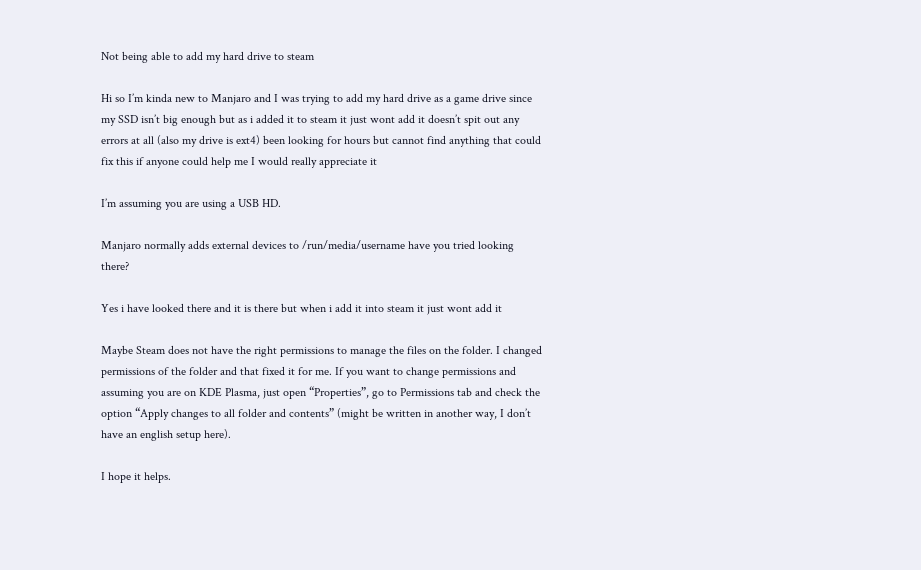Not being able to add my hard drive to steam

Hi so I’m kinda new to Manjaro and I was trying to add my hard drive as a game drive since my SSD isn’t big enough but as i added it to steam it just wont add it doesn’t spit out any errors at all (also my drive is ext4) been looking for hours but cannot find anything that could fix this if anyone could help me I would really appreciate it

I’m assuming you are using a USB HD.

Manjaro normally adds external devices to /run/media/username have you tried looking there?

Yes i have looked there and it is there but when i add it into steam it just wont add it

Maybe Steam does not have the right permissions to manage the files on the folder. I changed permissions of the folder and that fixed it for me. If you want to change permissions and assuming you are on KDE Plasma, just open “Properties”, go to Permissions tab and check the option “Apply changes to all folder and contents” (might be written in another way, I don’t have an english setup here).

I hope it helps.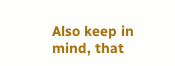Also keep in mind, that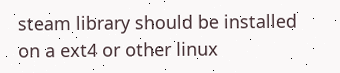steam library should be installed on a ext4 or other linux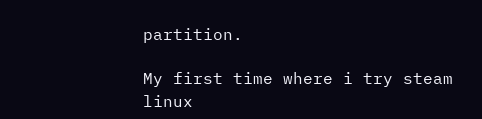partition.

My first time where i try steam linux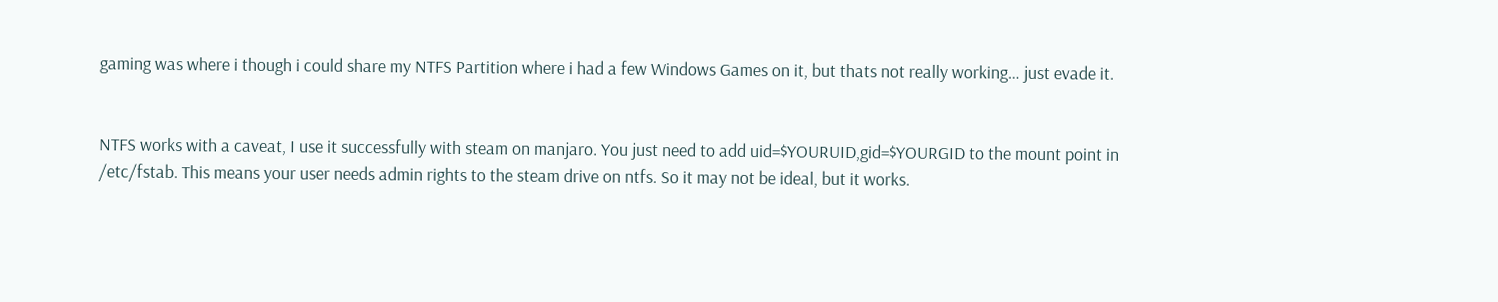gaming was where i though i could share my NTFS Partition where i had a few Windows Games on it, but thats not really working… just evade it.


NTFS works with a caveat, I use it successfully with steam on manjaro. You just need to add uid=$YOURUID,gid=$YOURGID to the mount point in /etc/fstab. This means your user needs admin rights to the steam drive on ntfs. So it may not be ideal, but it works.